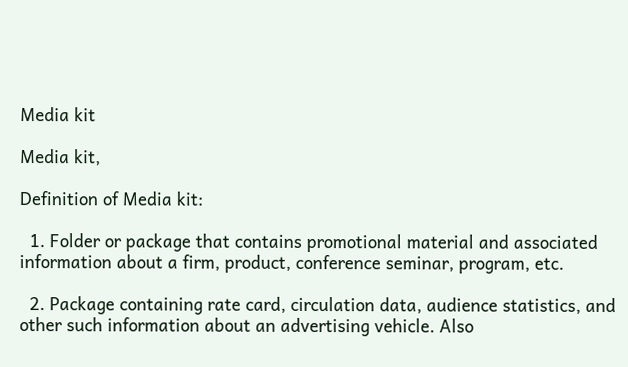Media kit

Media kit,

Definition of Media kit:

  1. Folder or package that contains promotional material and associated information about a firm, product, conference seminar, program, etc.

  2. Package containing rate card, circulation data, audience statistics, and other such information about an advertising vehicle. Also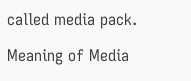called media pack.

Meaning of Media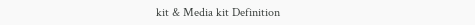kit & Media kit Definition